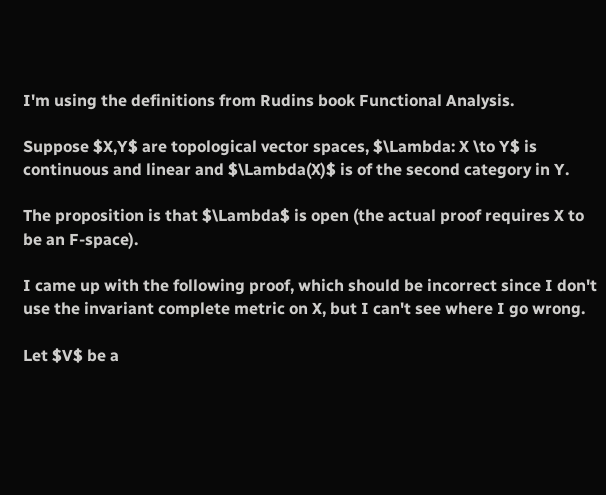I'm using the definitions from Rudins book Functional Analysis.

Suppose $X,Y$ are topological vector spaces, $\Lambda: X \to Y$ is continuous and linear and $\Lambda(X)$ is of the second category in Y.

The proposition is that $\Lambda$ is open (the actual proof requires X to be an F-space).

I came up with the following proof, which should be incorrect since I don't use the invariant complete metric on X, but I can't see where I go wrong.

Let $V$ be a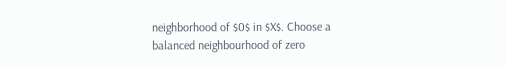neighborhood of $0$ in $X$. Choose a balanced neighbourhood of zero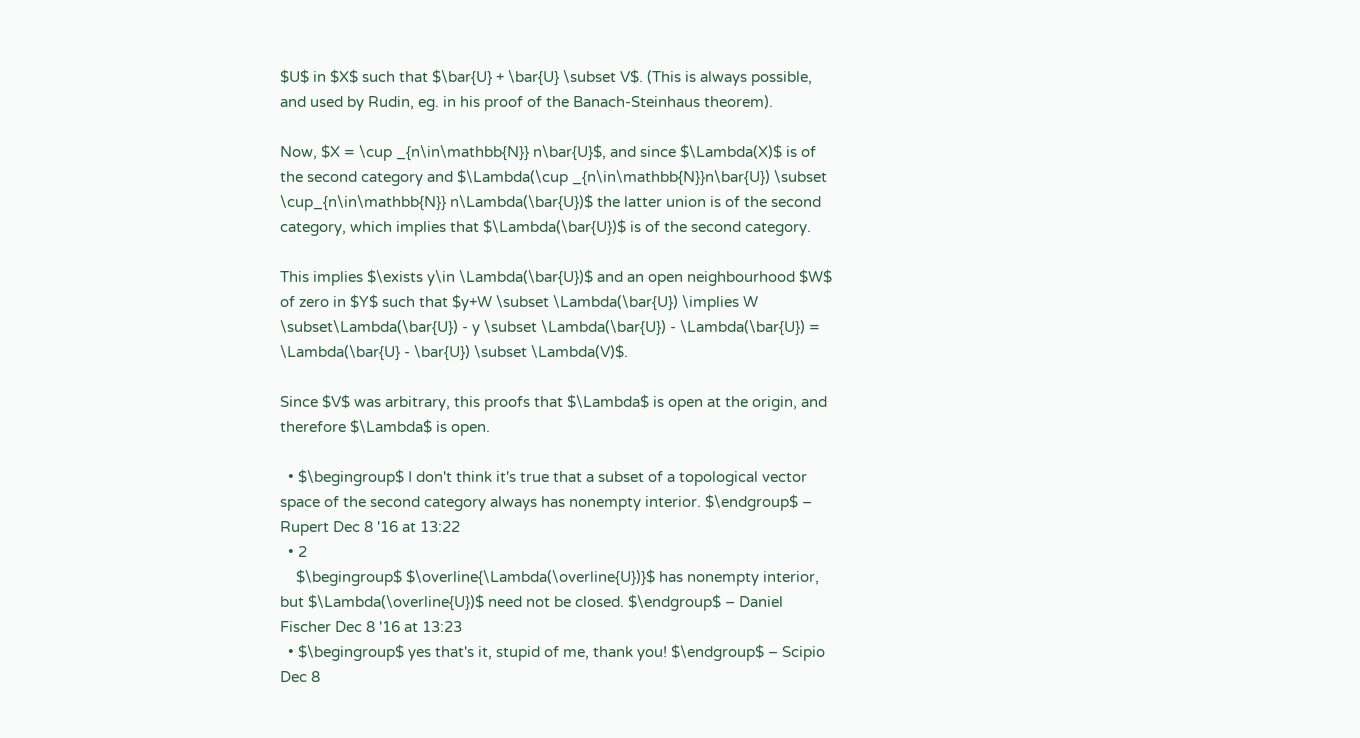$U$ in $X$ such that $\bar{U} + \bar{U} \subset V$. (This is always possible, and used by Rudin, eg. in his proof of the Banach-Steinhaus theorem).

Now, $X = \cup _{n\in\mathbb{N}} n\bar{U}$, and since $\Lambda(X)$ is of the second category and $\Lambda(\cup _{n\in\mathbb{N}}n\bar{U}) \subset \cup_{n\in\mathbb{N}} n\Lambda(\bar{U})$ the latter union is of the second category, which implies that $\Lambda(\bar{U})$ is of the second category.

This implies $\exists y\in \Lambda(\bar{U})$ and an open neighbourhood $W$ of zero in $Y$ such that $y+W \subset \Lambda(\bar{U}) \implies W \subset\Lambda(\bar{U}) - y \subset \Lambda(\bar{U}) - \Lambda(\bar{U}) = \Lambda(\bar{U} - \bar{U}) \subset \Lambda(V)$.

Since $V$ was arbitrary, this proofs that $\Lambda$ is open at the origin, and therefore $\Lambda$ is open.

  • $\begingroup$ I don't think it's true that a subset of a topological vector space of the second category always has nonempty interior. $\endgroup$ – Rupert Dec 8 '16 at 13:22
  • 2
    $\begingroup$ $\overline{\Lambda(\overline{U})}$ has nonempty interior, but $\Lambda(\overline{U})$ need not be closed. $\endgroup$ – Daniel Fischer Dec 8 '16 at 13:23
  • $\begingroup$ yes that's it, stupid of me, thank you! $\endgroup$ – Scipio Dec 8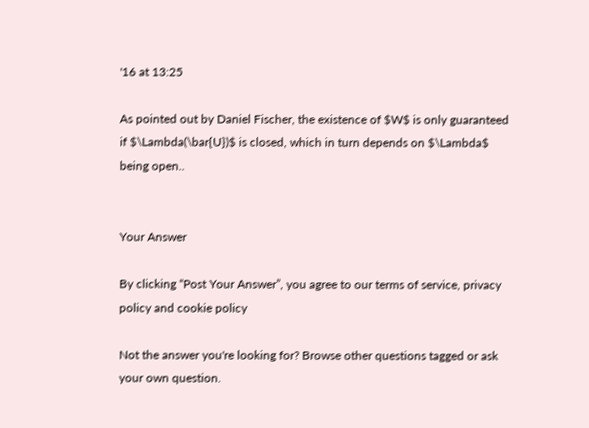'16 at 13:25

As pointed out by Daniel Fischer, the existence of $W$ is only guaranteed if $\Lambda(\bar{U})$ is closed, which in turn depends on $\Lambda$ being open..


Your Answer

By clicking “Post Your Answer”, you agree to our terms of service, privacy policy and cookie policy

Not the answer you're looking for? Browse other questions tagged or ask your own question.